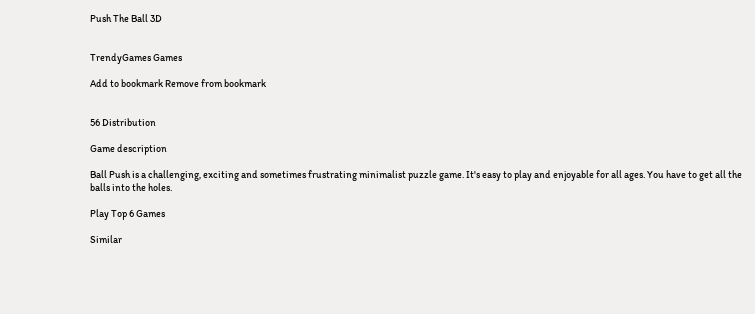Push The Ball 3D


TrendyGames Games

Add to bookmark Remove from bookmark


56 Distribution

Game description

Ball Push is a challenging, exciting and sometimes frustrating minimalist puzzle game. It's easy to play and enjoyable for all ages. You have to get all the balls into the holes.

Play Top 6 Games

Similar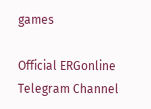games

Official ERGonline Telegram Channel